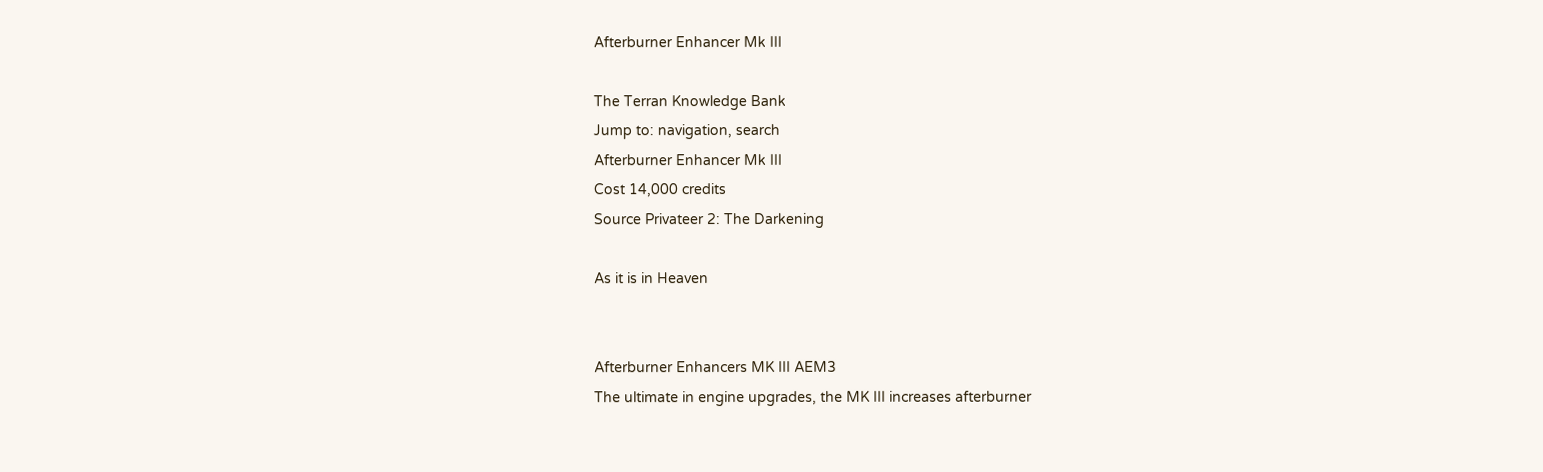Afterburner Enhancer Mk III

The Terran Knowledge Bank
Jump to: navigation, search
Afterburner Enhancer Mk III
Cost 14,000 credits
Source Privateer 2: The Darkening

As it is in Heaven


Afterburner Enhancers MK III AEM3
The ultimate in engine upgrades, the MK III increases afterburner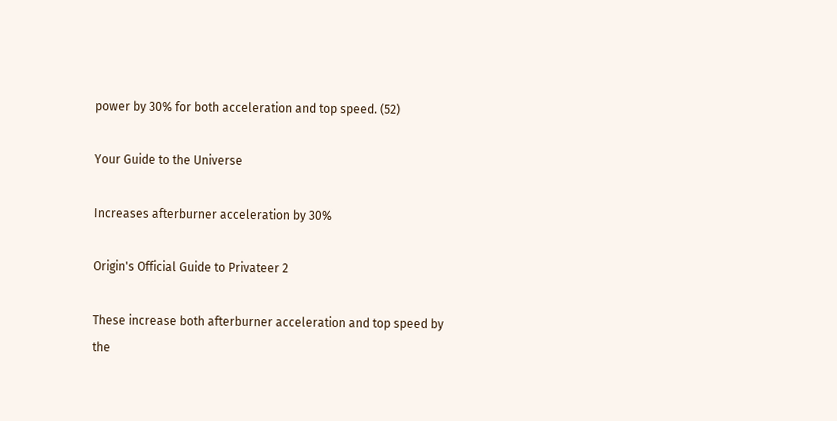power by 30% for both acceleration and top speed. (52)

Your Guide to the Universe

Increases afterburner acceleration by 30%

Origin's Official Guide to Privateer 2

These increase both afterburner acceleration and top speed by the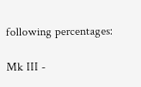following percentages:

Mk III -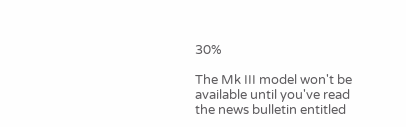30%

The Mk III model won't be available until you've read the news bulletin entitled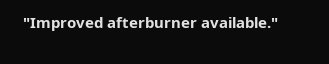"Improved afterburner available."